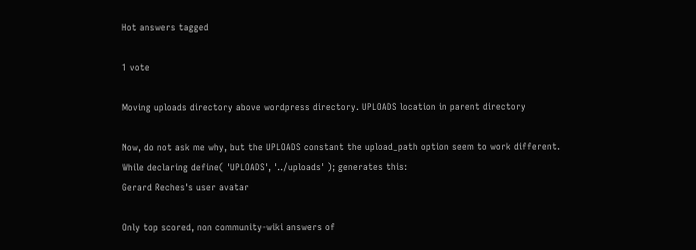Hot answers tagged

1 vote

Moving uploads directory above wordpress directory. UPLOADS location in parent directory

Now, do not ask me why, but the UPLOADS constant the upload_path option seem to work different. While declaring define( 'UPLOADS', '../uploads' ); generates this:
Gerard Reches's user avatar

Only top scored, non community-wiki answers of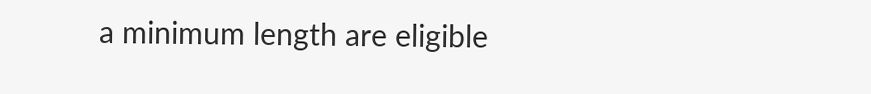a minimum length are eligible